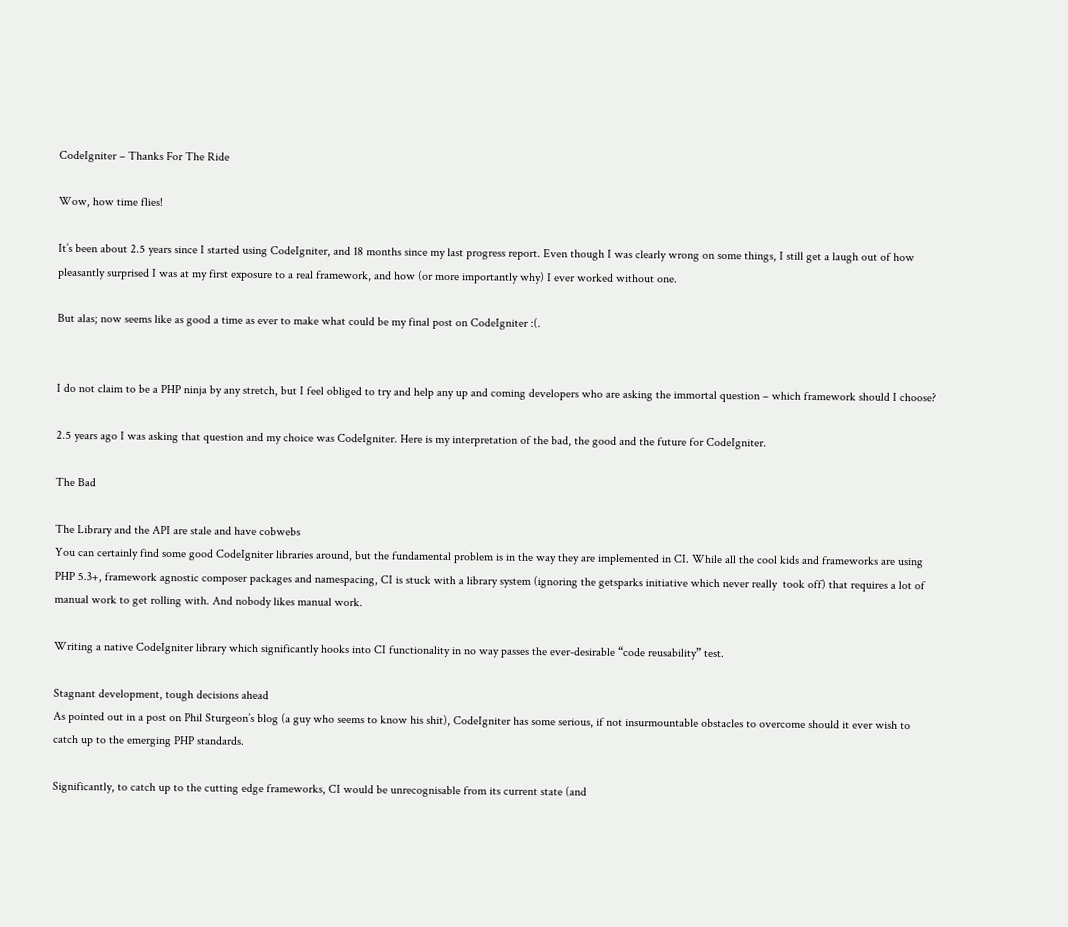CodeIgniter – Thanks For The Ride

Wow, how time flies!

It’s been about 2.5 years since I started using CodeIgniter, and 18 months since my last progress report. Even though I was clearly wrong on some things, I still get a laugh out of how pleasantly surprised I was at my first exposure to a real framework, and how (or more importantly why) I ever worked without one.

But alas; now seems like as good a time as ever to make what could be my final post on CodeIgniter :(.


I do not claim to be a PHP ninja by any stretch, but I feel obliged to try and help any up and coming developers who are asking the immortal question – which framework should I choose?

2.5 years ago I was asking that question and my choice was CodeIgniter. Here is my interpretation of the bad, the good and the future for CodeIgniter.

The Bad

The Library and the API are stale and have cobwebs
You can certainly find some good CodeIgniter libraries around, but the fundamental problem is in the way they are implemented in CI. While all the cool kids and frameworks are using PHP 5.3+, framework agnostic composer packages and namespacing, CI is stuck with a library system (ignoring the getsparks initiative which never really  took off) that requires a lot of manual work to get rolling with. And nobody likes manual work.

Writing a native CodeIgniter library which significantly hooks into CI functionality in no way passes the ever-desirable “code reusability” test.

Stagnant development, tough decisions ahead
As pointed out in a post on Phil Sturgeon’s blog (a guy who seems to know his shit), CodeIgniter has some serious, if not insurmountable obstacles to overcome should it ever wish to catch up to the emerging PHP standards.

Significantly, to catch up to the cutting edge frameworks, CI would be unrecognisable from its current state (and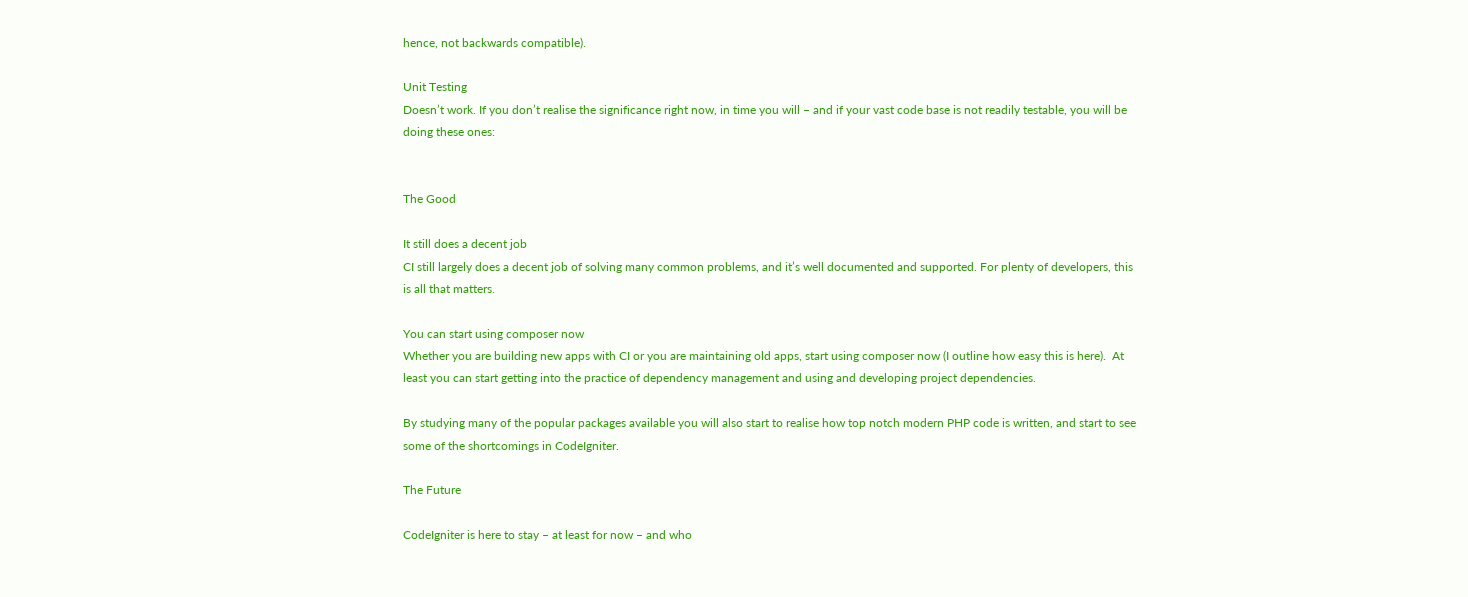hence, not backwards compatible).

Unit Testing
Doesn’t work. If you don’t realise the significance right now, in time you will – and if your vast code base is not readily testable, you will be doing these ones:


The Good

It still does a decent job
CI still largely does a decent job of solving many common problems, and it’s well documented and supported. For plenty of developers, this is all that matters.

You can start using composer now
Whether you are building new apps with CI or you are maintaining old apps, start using composer now (I outline how easy this is here).  At least you can start getting into the practice of dependency management and using and developing project dependencies.

By studying many of the popular packages available you will also start to realise how top notch modern PHP code is written, and start to see some of the shortcomings in CodeIgniter.

The Future

CodeIgniter is here to stay – at least for now – and who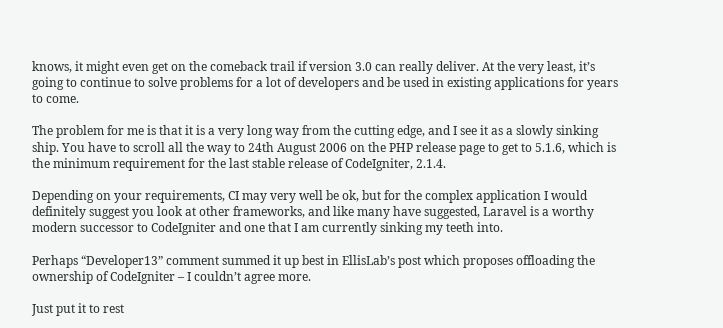knows, it might even get on the comeback trail if version 3.0 can really deliver. At the very least, it’s going to continue to solve problems for a lot of developers and be used in existing applications for years to come.

The problem for me is that it is a very long way from the cutting edge, and I see it as a slowly sinking ship. You have to scroll all the way to 24th August 2006 on the PHP release page to get to 5.1.6, which is the minimum requirement for the last stable release of CodeIgniter, 2.1.4.

Depending on your requirements, CI may very well be ok, but for the complex application I would definitely suggest you look at other frameworks, and like many have suggested, Laravel is a worthy modern successor to CodeIgniter and one that I am currently sinking my teeth into.

Perhaps “Developer13” comment summed it up best in EllisLab’s post which proposes offloading the ownership of CodeIgniter – I couldn’t agree more.

Just put it to rest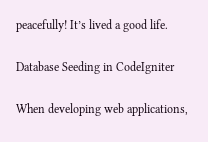peacefully! It’s lived a good life.

Database Seeding in CodeIgniter

When developing web applications,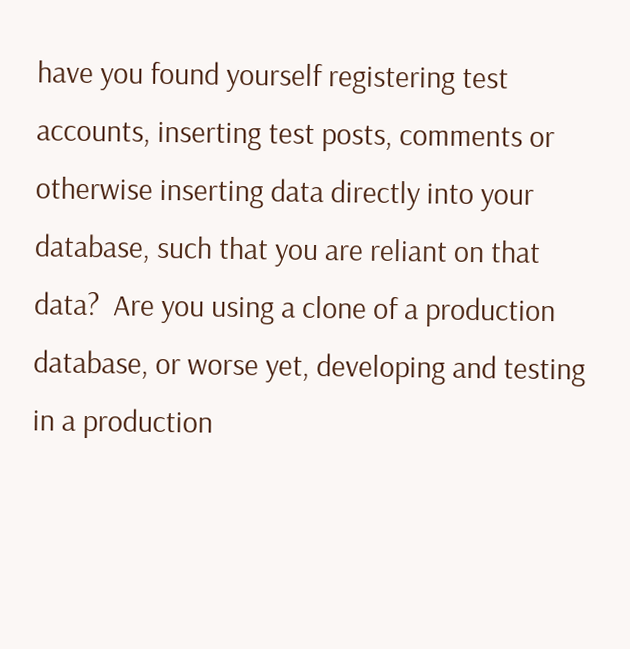have you found yourself registering test accounts, inserting test posts, comments or otherwise inserting data directly into your database, such that you are reliant on that data?  Are you using a clone of a production database, or worse yet, developing and testing in a production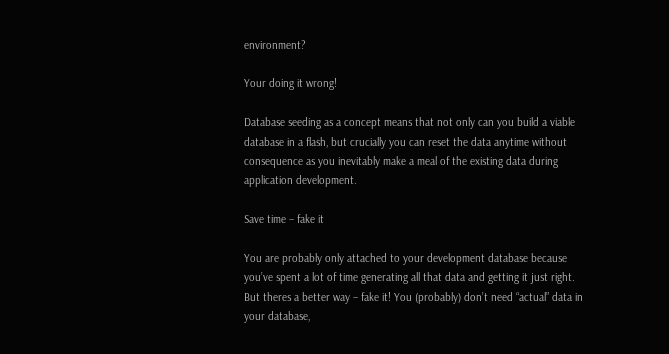environment?

Your doing it wrong!

Database seeding as a concept means that not only can you build a viable database in a flash, but crucially you can reset the data anytime without consequence as you inevitably make a meal of the existing data during application development.

Save time – fake it

You are probably only attached to your development database because you’ve spent a lot of time generating all that data and getting it just right. But theres a better way – fake it! You (probably) don’t need “actual” data in your database,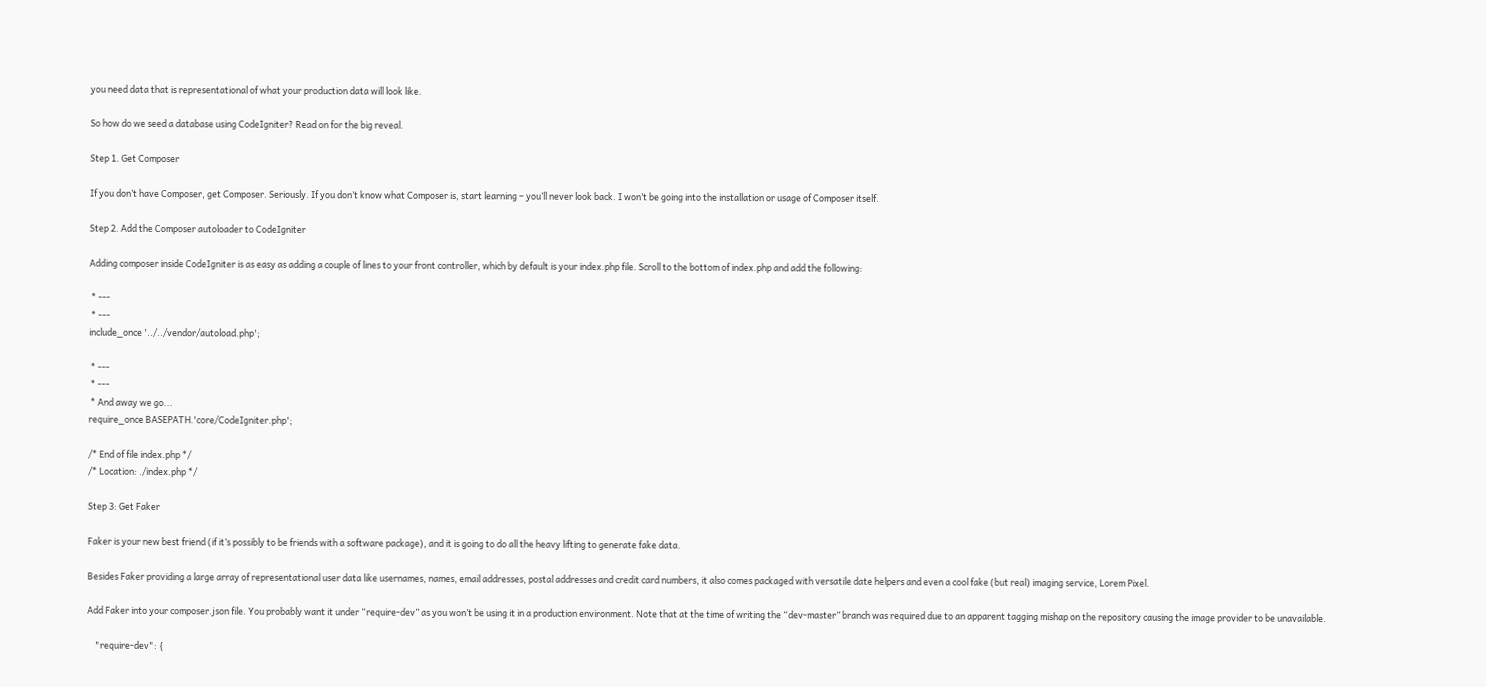you need data that is representational of what your production data will look like.

So how do we seed a database using CodeIgniter? Read on for the big reveal.

Step 1. Get Composer

If you don’t have Composer, get Composer. Seriously. If you don’t know what Composer is, start learning – you’ll never look back. I won’t be going into the installation or usage of Composer itself.

Step 2. Add the Composer autoloader to CodeIgniter

Adding composer inside CodeIgniter is as easy as adding a couple of lines to your front controller, which by default is your index.php file. Scroll to the bottom of index.php and add the following:

 * ---
 * ---
include_once '../../vendor/autoload.php';

 * ---
 * ---
 * And away we go...
require_once BASEPATH.'core/CodeIgniter.php';

/* End of file index.php */
/* Location: ./index.php */

Step 3: Get Faker

Faker is your new best friend (if it’s possibly to be friends with a software package), and it is going to do all the heavy lifting to generate fake data.

Besides Faker providing a large array of representational user data like usernames, names, email addresses, postal addresses and credit card numbers, it also comes packaged with versatile date helpers and even a cool fake (but real) imaging service, Lorem Pixel.

Add Faker into your composer.json file. You probably want it under “require-dev” as you won’t be using it in a production environment. Note that at the time of writing the “dev-master” branch was required due to an apparent tagging mishap on the repository causing the image provider to be unavailable.

    "require-dev": {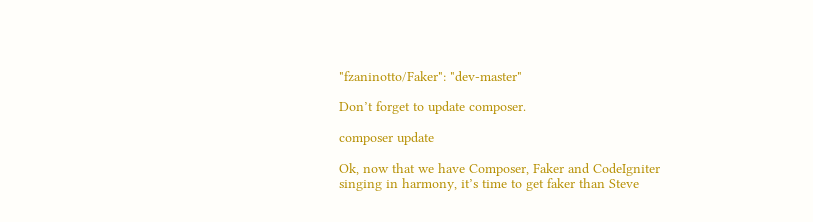"fzaninotto/Faker": "dev-master"

Don’t forget to update composer.

composer update

Ok, now that we have Composer, Faker and CodeIgniter singing in harmony, it’s time to get faker than Steve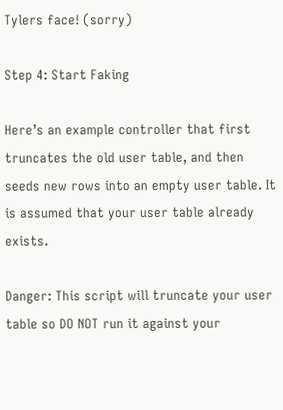Tylers face! (sorry)

Step 4: Start Faking

Here’s an example controller that first truncates the old user table, and then seeds new rows into an empty user table. It is assumed that your user table already exists.

Danger: This script will truncate your user table so DO NOT run it against your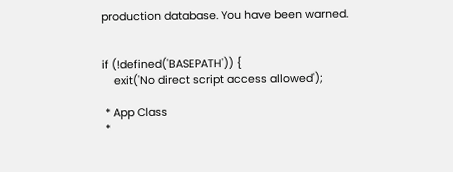production database. You have been warned.


if (!defined('BASEPATH')) {
    exit('No direct script access allowed');

 * App Class
 *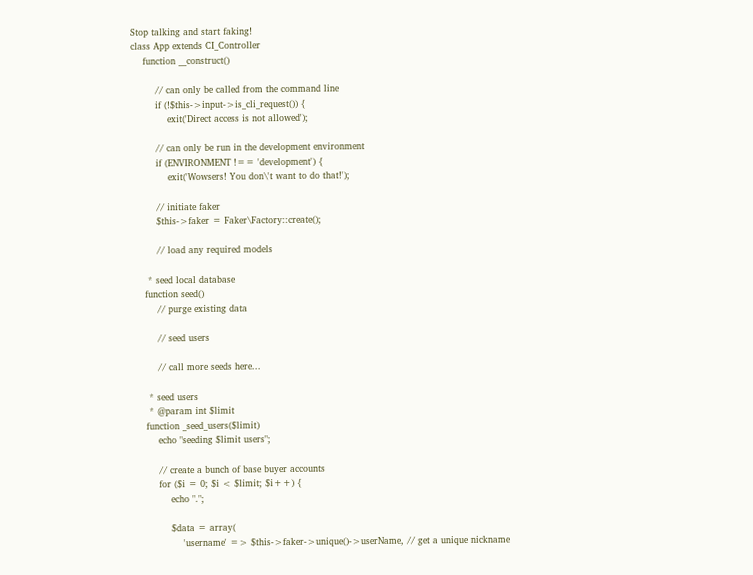Stop talking and start faking!
class App extends CI_Controller
    function __construct()

        // can only be called from the command line
        if (!$this->input->is_cli_request()) {
            exit('Direct access is not allowed');

        // can only be run in the development environment
        if (ENVIRONMENT !== 'development') {
            exit('Wowsers! You don\'t want to do that!');

        // initiate faker
        $this->faker = Faker\Factory::create();

        // load any required models

     * seed local database
    function seed()
        // purge existing data

        // seed users

        // call more seeds here...

     * seed users
     * @param int $limit
    function _seed_users($limit)
        echo "seeding $limit users";

        // create a bunch of base buyer accounts
        for ($i = 0; $i < $limit; $i++) {
            echo ".";

            $data = array(
                'username' => $this->faker->unique()->userName, // get a unique nickname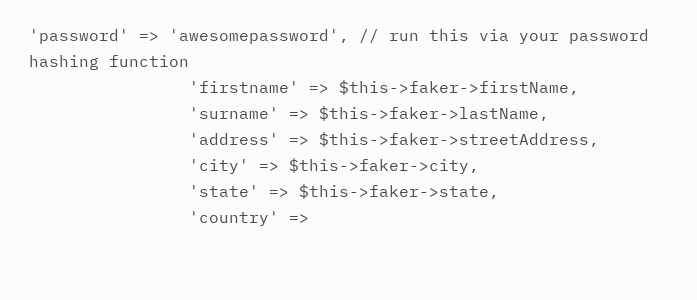'password' => 'awesomepassword', // run this via your password hashing function
                'firstname' => $this->faker->firstName,
                'surname' => $this->faker->lastName,
                'address' => $this->faker->streetAddress,
                'city' => $this->faker->city,
                'state' => $this->faker->state,
                'country' =>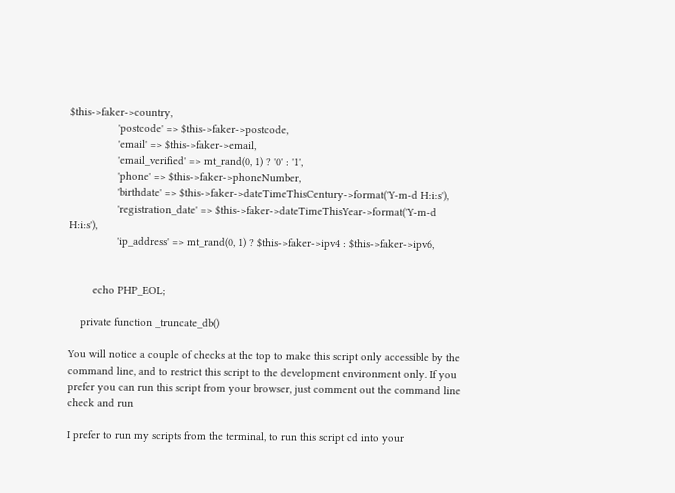$this->faker->country,
                'postcode' => $this->faker->postcode,
                'email' => $this->faker->email,
                'email_verified' => mt_rand(0, 1) ? '0' : '1',
                'phone' => $this->faker->phoneNumber,
                'birthdate' => $this->faker->dateTimeThisCentury->format('Y-m-d H:i:s'),
                'registration_date' => $this->faker->dateTimeThisYear->format('Y-m-d H:i:s'),
                'ip_address' => mt_rand(0, 1) ? $this->faker->ipv4 : $this->faker->ipv6,


        echo PHP_EOL;

    private function _truncate_db()

You will notice a couple of checks at the top to make this script only accessible by the command line, and to restrict this script to the development environment only. If you prefer you can run this script from your browser, just comment out the command line check and run

I prefer to run my scripts from the terminal, to run this script cd into your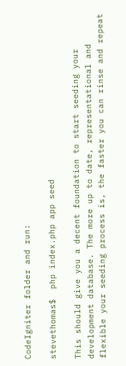CodeIgniter folder and run:

stevethomas$  php index.php app seed

This should give you a decent foundation to start seeding your development database. The more up to date, representational and flexible your seeding process is, the faster you can rinse and repeat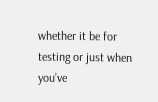whether it be for testing or just when you’ve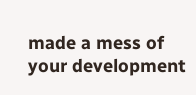made a mess of your development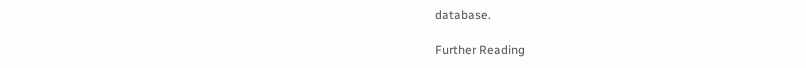database.

Further Reading